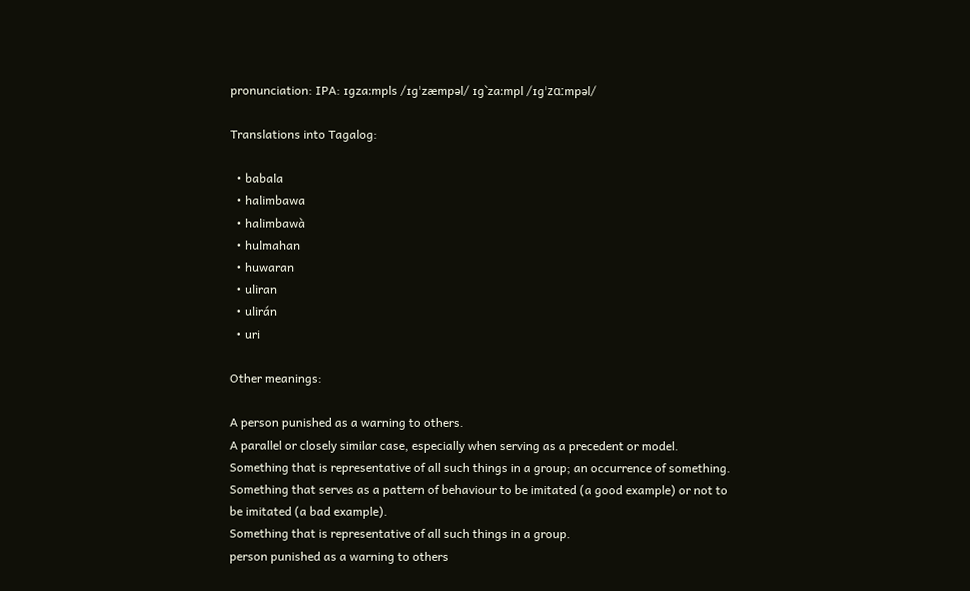pronunciation: IPA: ɪgzaːmpls /ɪɡˈzæmpəl/ ɪg`zaːmpl /ɪɡˈzɑːmpəl/

Translations into Tagalog:

  • babala
  • halimbawa
  • halimbawà
  • hulmahan
  • huwaran
  • uliran
  • ulirán
  • uri

Other meanings:

A person punished as a warning to others.
A parallel or closely similar case, especially when serving as a precedent or model.
Something that is representative of all such things in a group; an occurrence of something.
Something that serves as a pattern of behaviour to be imitated (a good example) or not to be imitated (a bad example).
Something that is representative of all such things in a group.
person punished as a warning to others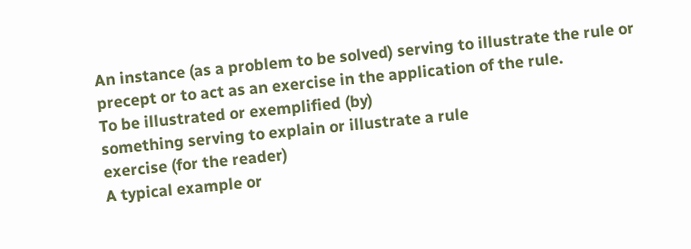An instance (as a problem to be solved) serving to illustrate the rule or precept or to act as an exercise in the application of the rule.
To be illustrated or exemplified (by)
something serving to explain or illustrate a rule
exercise (for the reader)
A typical example or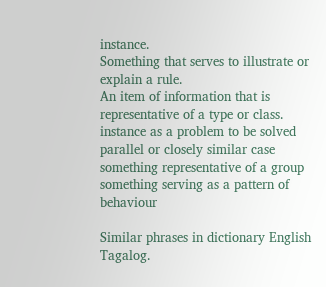instance.
Something that serves to illustrate or explain a rule.
An item of information that is representative of a type or class.
instance as a problem to be solved
parallel or closely similar case
something representative of a group
something serving as a pattern of behaviour

Similar phrases in dictionary English Tagalog.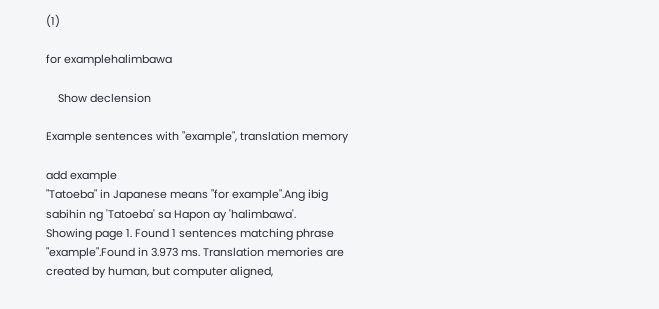(1)

for examplehalimbawa

    Show declension

Example sentences with "example", translation memory

add example
"Tatoeba" in Japanese means "for example".Ang ibig sabihin ng 'Tatoeba' sa Hapon ay 'halimbawa'.
Showing page 1. Found 1 sentences matching phrase "example".Found in 3.973 ms. Translation memories are created by human, but computer aligned,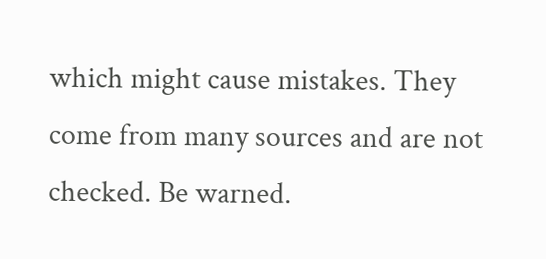which might cause mistakes. They come from many sources and are not checked. Be warned.